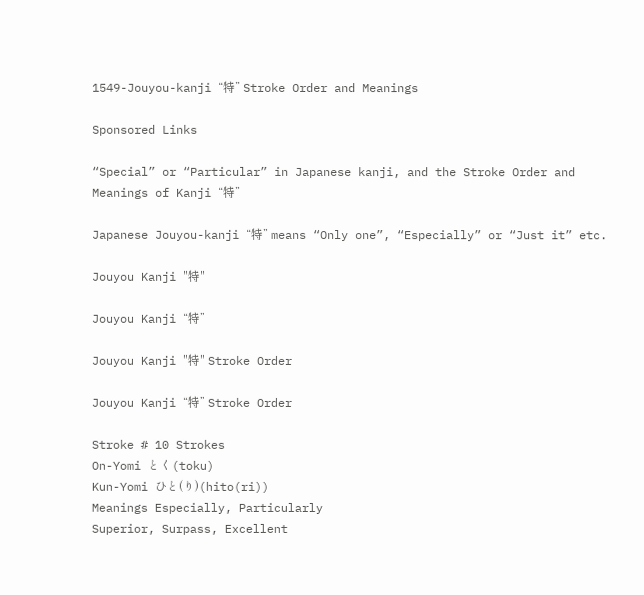1549-Jouyou-kanji “特” Stroke Order and Meanings

Sponsored Links

“Special” or “Particular” in Japanese kanji, and the Stroke Order and Meanings of Kanji “特”

Japanese Jouyou-kanji “特” means “Only one”, “Especially” or “Just it” etc.

Jouyou Kanji "特"

Jouyou Kanji “特”

Jouyou Kanji "特" Stroke Order

Jouyou Kanji “特” Stroke Order

Stroke # 10 Strokes
On-Yomi とく(toku)
Kun-Yomi ひと(り)(hito(ri))
Meanings Especially, Particularly
Superior, Surpass, Excellent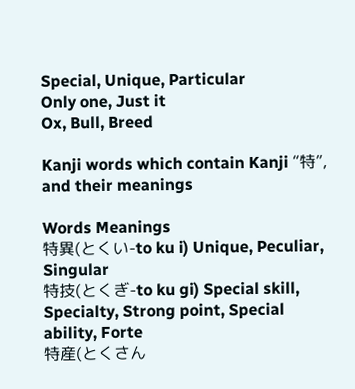Special, Unique, Particular
Only one, Just it
Ox, Bull, Breed

Kanji words which contain Kanji “特”, and their meanings

Words Meanings
特異(とくい-to ku i) Unique, Peculiar, Singular
特技(とくぎ-to ku gi) Special skill, Specialty, Strong point, Special ability, Forte
特産(とくさん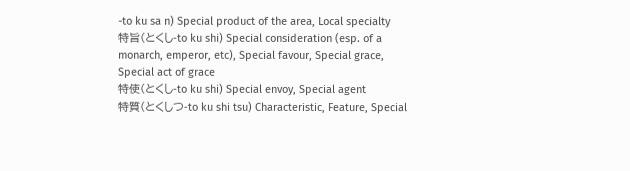-to ku sa n) Special product of the area, Local specialty
特旨(とくし-to ku shi) Special consideration (esp. of a monarch, emperor, etc), Special favour, Special grace, Special act of grace
特使(とくし-to ku shi) Special envoy, Special agent
特質(とくしつ-to ku shi tsu) Characteristic, Feature, Special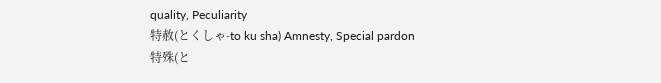quality, Peculiarity
特赦(とくしゃ-to ku sha) Amnesty, Special pardon
特殊(と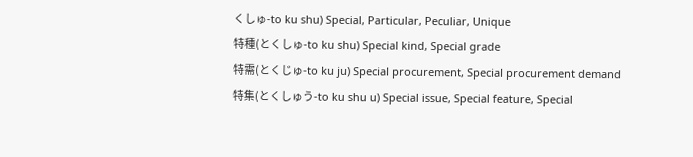くしゅ-to ku shu) Special, Particular, Peculiar, Unique
特種(とくしゅ-to ku shu) Special kind, Special grade
特需(とくじゅ-to ku ju) Special procurement, Special procurement demand
特集(とくしゅう-to ku shu u) Special issue, Special feature, Special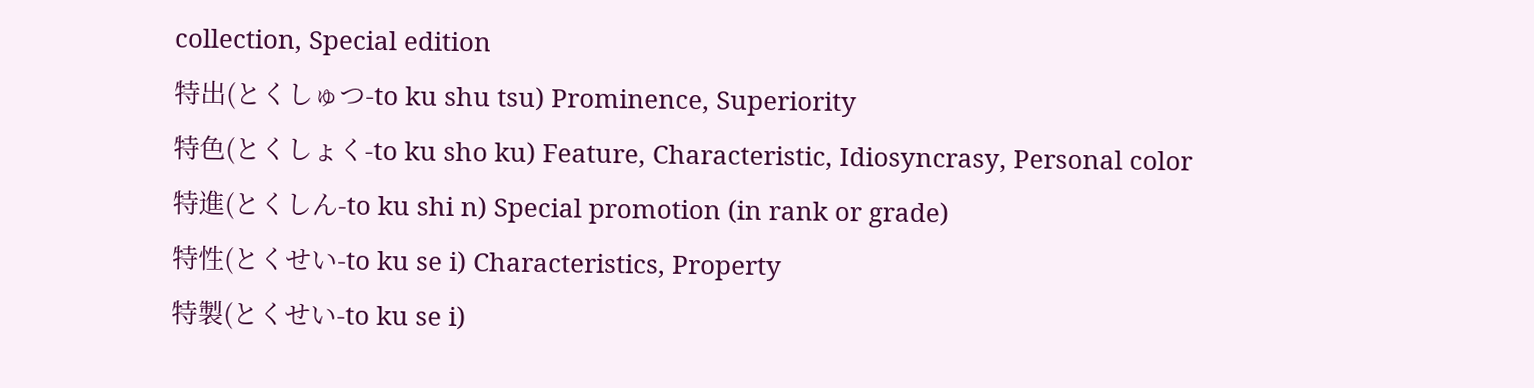collection, Special edition
特出(とくしゅつ-to ku shu tsu) Prominence, Superiority
特色(とくしょく-to ku sho ku) Feature, Characteristic, Idiosyncrasy, Personal color
特進(とくしん-to ku shi n) Special promotion (in rank or grade)
特性(とくせい-to ku se i) Characteristics, Property
特製(とくせい-to ku se i)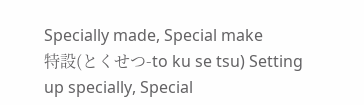Specially made, Special make
特設(とくせつ-to ku se tsu) Setting up specially, Special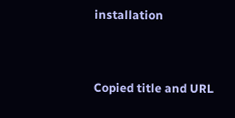installation


Copied title and URL